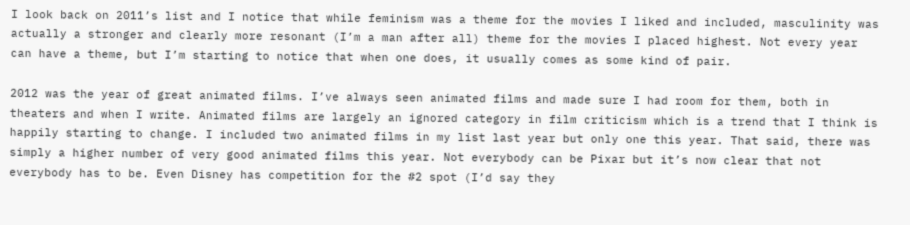I look back on 2011’s list and I notice that while feminism was a theme for the movies I liked and included, masculinity was actually a stronger and clearly more resonant (I’m a man after all) theme for the movies I placed highest. Not every year can have a theme, but I’m starting to notice that when one does, it usually comes as some kind of pair.

2012 was the year of great animated films. I’ve always seen animated films and made sure I had room for them, both in theaters and when I write. Animated films are largely an ignored category in film criticism which is a trend that I think is happily starting to change. I included two animated films in my list last year but only one this year. That said, there was simply a higher number of very good animated films this year. Not everybody can be Pixar but it’s now clear that not everybody has to be. Even Disney has competition for the #2 spot (I’d say they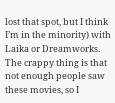lost that spot, but I think I’m in the minority) with Laika or Dreamworks. The crappy thing is that not enough people saw these movies, so I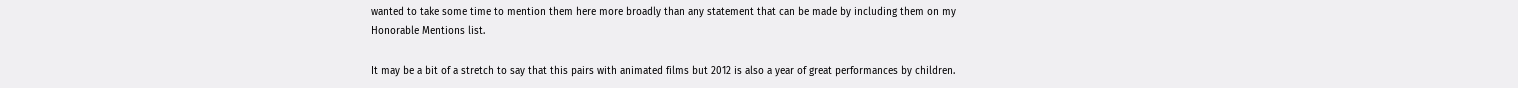wanted to take some time to mention them here more broadly than any statement that can be made by including them on my Honorable Mentions list.

It may be a bit of a stretch to say that this pairs with animated films but 2012 is also a year of great performances by children.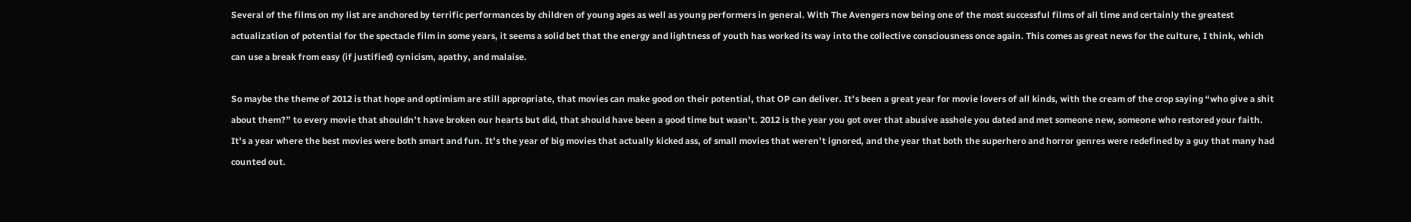Several of the films on my list are anchored by terrific performances by children of young ages as well as young performers in general. With The Avengers now being one of the most successful films of all time and certainly the greatest actualization of potential for the spectacle film in some years, it seems a solid bet that the energy and lightness of youth has worked its way into the collective consciousness once again. This comes as great news for the culture, I think, which can use a break from easy (if justified) cynicism, apathy, and malaise.

So maybe the theme of 2012 is that hope and optimism are still appropriate, that movies can make good on their potential, that OP can deliver. It’s been a great year for movie lovers of all kinds, with the cream of the crop saying “who give a shit about them?” to every movie that shouldn’t have broken our hearts but did, that should have been a good time but wasn’t. 2012 is the year you got over that abusive asshole you dated and met someone new, someone who restored your faith. It’s a year where the best movies were both smart and fun. It’s the year of big movies that actually kicked ass, of small movies that weren’t ignored, and the year that both the superhero and horror genres were redefined by a guy that many had counted out.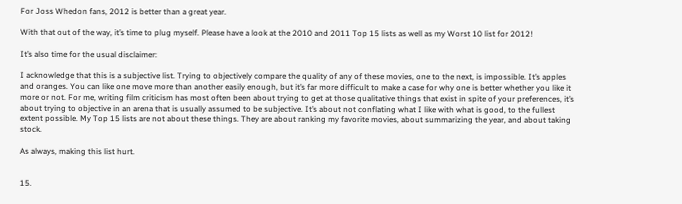For Joss Whedon fans, 2012 is better than a great year.

With that out of the way, it’s time to plug myself. Please have a look at the 2010 and 2011 Top 15 lists as well as my Worst 10 list for 2012!

It’s also time for the usual disclaimer:

I acknowledge that this is a subjective list. Trying to objectively compare the quality of any of these movies, one to the next, is impossible. It’s apples and oranges. You can like one move more than another easily enough, but it’s far more difficult to make a case for why one is better whether you like it more or not. For me, writing film criticism has most often been about trying to get at those qualitative things that exist in spite of your preferences, it’s about trying to objective in an arena that is usually assumed to be subjective. It’s about not conflating what I like with what is good, to the fullest extent possible. My Top 15 lists are not about these things. They are about ranking my favorite movies, about summarizing the year, and about taking stock.

As always, making this list hurt.


15.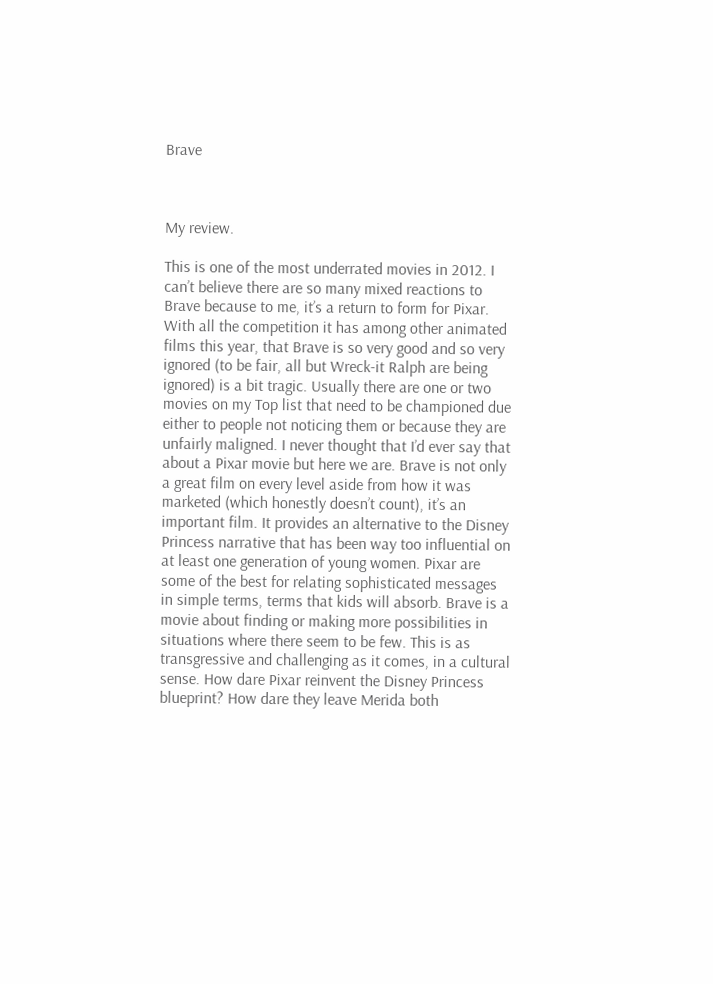Brave



My review.

This is one of the most underrated movies in 2012. I can’t believe there are so many mixed reactions to Brave because to me, it’s a return to form for Pixar. With all the competition it has among other animated films this year, that Brave is so very good and so very ignored (to be fair, all but Wreck-it Ralph are being ignored) is a bit tragic. Usually there are one or two movies on my Top list that need to be championed due either to people not noticing them or because they are unfairly maligned. I never thought that I’d ever say that about a Pixar movie but here we are. Brave is not only a great film on every level aside from how it was marketed (which honestly doesn’t count), it’s an important film. It provides an alternative to the Disney Princess narrative that has been way too influential on at least one generation of young women. Pixar are some of the best for relating sophisticated messages in simple terms, terms that kids will absorb. Brave is a movie about finding or making more possibilities in situations where there seem to be few. This is as transgressive and challenging as it comes, in a cultural sense. How dare Pixar reinvent the Disney Princess blueprint? How dare they leave Merida both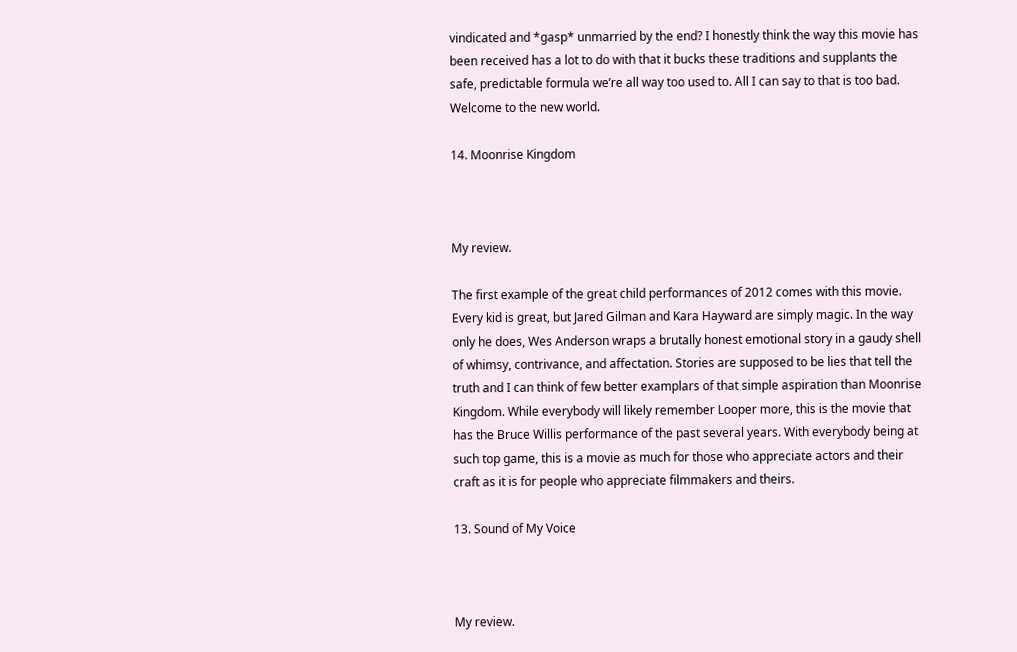vindicated and *gasp* unmarried by the end? I honestly think the way this movie has been received has a lot to do with that it bucks these traditions and supplants the safe, predictable formula we’re all way too used to. All I can say to that is too bad. Welcome to the new world.

14. Moonrise Kingdom



My review.

The first example of the great child performances of 2012 comes with this movie. Every kid is great, but Jared Gilman and Kara Hayward are simply magic. In the way only he does, Wes Anderson wraps a brutally honest emotional story in a gaudy shell of whimsy, contrivance, and affectation. Stories are supposed to be lies that tell the truth and I can think of few better examplars of that simple aspiration than Moonrise Kingdom. While everybody will likely remember Looper more, this is the movie that has the Bruce Willis performance of the past several years. With everybody being at such top game, this is a movie as much for those who appreciate actors and their craft as it is for people who appreciate filmmakers and theirs.

13. Sound of My Voice



My review.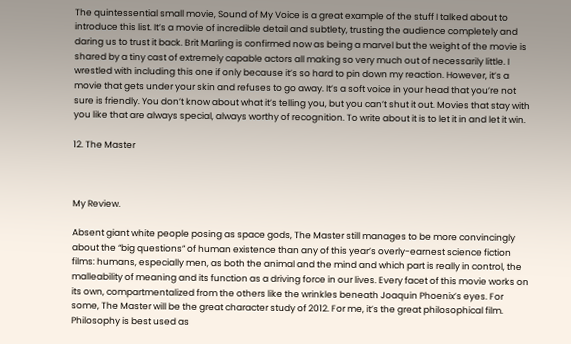The quintessential small movie, Sound of My Voice is a great example of the stuff I talked about to introduce this list. It’s a movie of incredible detail and subtlety, trusting the audience completely and daring us to trust it back. Brit Marling is confirmed now as being a marvel but the weight of the movie is shared by a tiny cast of extremely capable actors all making so very much out of necessarily little. I wrestled with including this one if only because it’s so hard to pin down my reaction. However, it’s a movie that gets under your skin and refuses to go away. It’s a soft voice in your head that you’re not sure is friendly. You don’t know about what it’s telling you, but you can’t shut it out. Movies that stay with you like that are always special, always worthy of recognition. To write about it is to let it in and let it win.

12. The Master



My Review.

Absent giant white people posing as space gods, The Master still manages to be more convincingly about the “big questions” of human existence than any of this year’s overly-earnest science fiction films: humans, especially men, as both the animal and the mind and which part is really in control, the malleability of meaning and its function as a driving force in our lives. Every facet of this movie works on its own, compartmentalized from the others like the wrinkles beneath Joaquin Phoenix’s eyes. For some, The Master will be the great character study of 2012. For me, it’s the great philosophical film. Philosophy is best used as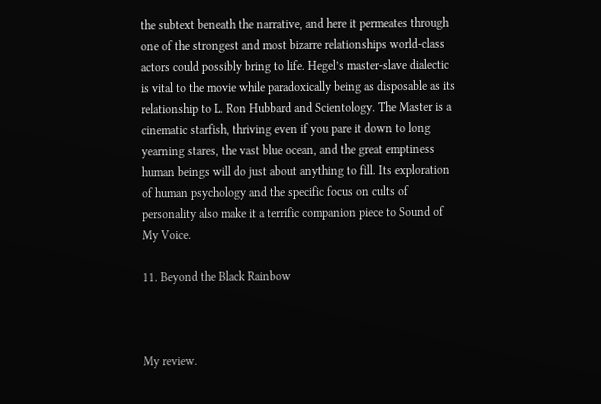the subtext beneath the narrative, and here it permeates through one of the strongest and most bizarre relationships world-class actors could possibly bring to life. Hegel’s master-slave dialectic is vital to the movie while paradoxically being as disposable as its relationship to L. Ron Hubbard and Scientology. The Master is a cinematic starfish, thriving even if you pare it down to long yearning stares, the vast blue ocean, and the great emptiness human beings will do just about anything to fill. Its exploration of human psychology and the specific focus on cults of personality also make it a terrific companion piece to Sound of My Voice.

11. Beyond the Black Rainbow



My review.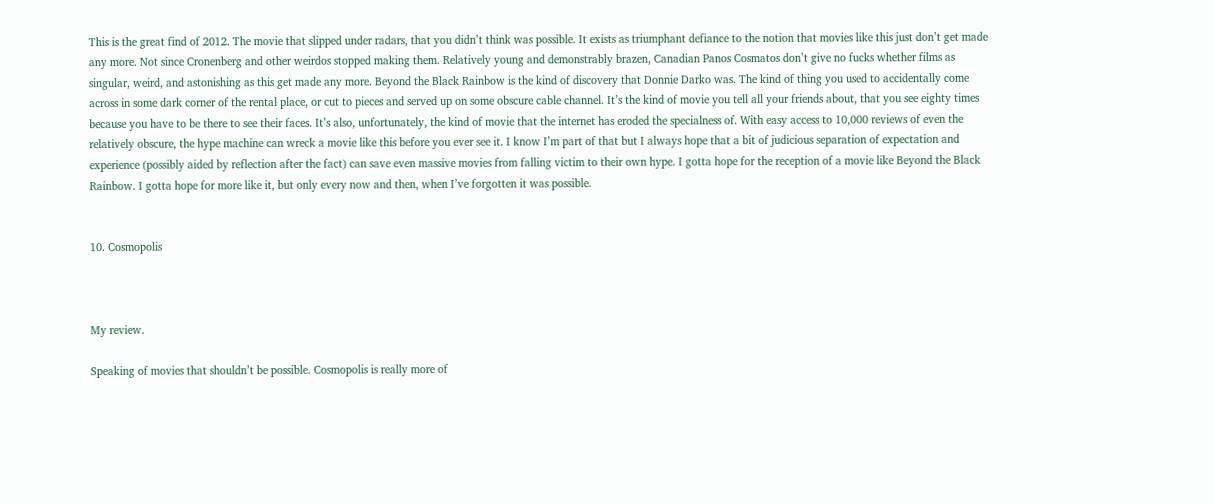This is the great find of 2012. The movie that slipped under radars, that you didn’t think was possible. It exists as triumphant defiance to the notion that movies like this just don’t get made any more. Not since Cronenberg and other weirdos stopped making them. Relatively young and demonstrably brazen, Canadian Panos Cosmatos don’t give no fucks whether films as singular, weird, and astonishing as this get made any more. Beyond the Black Rainbow is the kind of discovery that Donnie Darko was. The kind of thing you used to accidentally come across in some dark corner of the rental place, or cut to pieces and served up on some obscure cable channel. It’s the kind of movie you tell all your friends about, that you see eighty times because you have to be there to see their faces. It’s also, unfortunately, the kind of movie that the internet has eroded the specialness of. With easy access to 10,000 reviews of even the relatively obscure, the hype machine can wreck a movie like this before you ever see it. I know I’m part of that but I always hope that a bit of judicious separation of expectation and experience (possibly aided by reflection after the fact) can save even massive movies from falling victim to their own hype. I gotta hope for the reception of a movie like Beyond the Black Rainbow. I gotta hope for more like it, but only every now and then, when I’ve forgotten it was possible.


10. Cosmopolis



My review.

Speaking of movies that shouldn’t be possible. Cosmopolis is really more of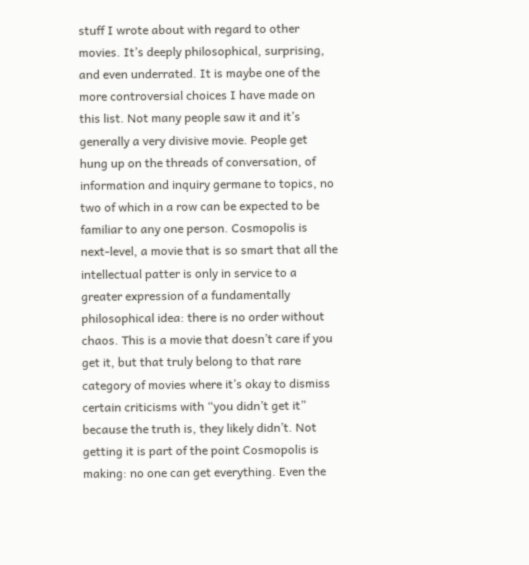stuff I wrote about with regard to other movies. It’s deeply philosophical, surprising, and even underrated. It is maybe one of the more controversial choices I have made on this list. Not many people saw it and it’s generally a very divisive movie. People get hung up on the threads of conversation, of information and inquiry germane to topics, no two of which in a row can be expected to be familiar to any one person. Cosmopolis is next-level, a movie that is so smart that all the intellectual patter is only in service to a greater expression of a fundamentally philosophical idea: there is no order without chaos. This is a movie that doesn’t care if you get it, but that truly belong to that rare category of movies where it’s okay to dismiss certain criticisms with “you didn’t get it” because the truth is, they likely didn’t. Not getting it is part of the point Cosmopolis is making: no one can get everything. Even the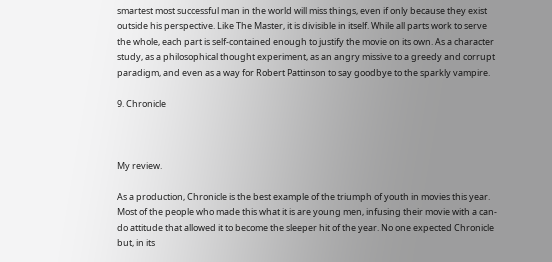smartest most successful man in the world will miss things, even if only because they exist outside his perspective. Like The Master, it is divisible in itself. While all parts work to serve the whole, each part is self-contained enough to justify the movie on its own. As a character study, as a philosophical thought experiment, as an angry missive to a greedy and corrupt paradigm, and even as a way for Robert Pattinson to say goodbye to the sparkly vampire.

9. Chronicle



My review.

As a production, Chronicle is the best example of the triumph of youth in movies this year. Most of the people who made this what it is are young men, infusing their movie with a can-do attitude that allowed it to become the sleeper hit of the year. No one expected Chronicle but, in its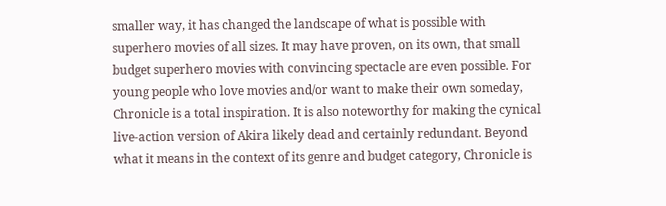smaller way, it has changed the landscape of what is possible with superhero movies of all sizes. It may have proven, on its own, that small budget superhero movies with convincing spectacle are even possible. For young people who love movies and/or want to make their own someday, Chronicle is a total inspiration. It is also noteworthy for making the cynical live-action version of Akira likely dead and certainly redundant. Beyond what it means in the context of its genre and budget category, Chronicle is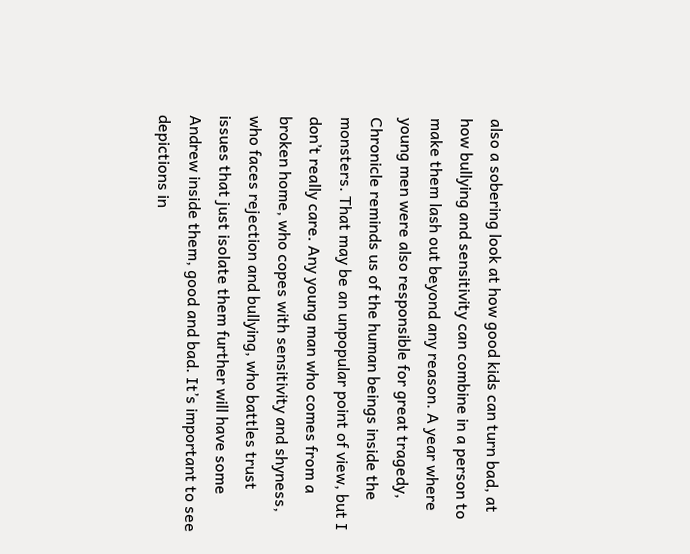also a sobering look at how good kids can turn bad, at how bullying and sensitivity can combine in a person to make them lash out beyond any reason. A year where young men were also responsible for great tragedy, Chronicle reminds us of the human beings inside the monsters. That may be an unpopular point of view, but I don’t really care. Any young man who comes from a broken home, who copes with sensitivity and shyness, who faces rejection and bullying, who battles trust issues that just isolate them further will have some Andrew inside them, good and bad. It’s important to see depictions in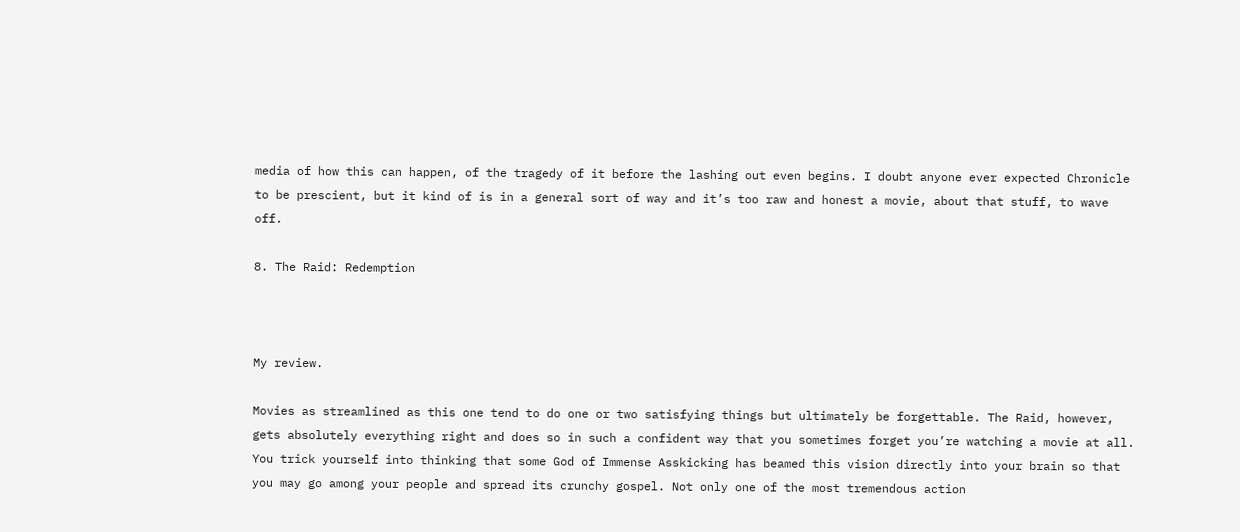media of how this can happen, of the tragedy of it before the lashing out even begins. I doubt anyone ever expected Chronicle to be prescient, but it kind of is in a general sort of way and it’s too raw and honest a movie, about that stuff, to wave off.

8. The Raid: Redemption



My review.

Movies as streamlined as this one tend to do one or two satisfying things but ultimately be forgettable. The Raid, however, gets absolutely everything right and does so in such a confident way that you sometimes forget you’re watching a movie at all. You trick yourself into thinking that some God of Immense Asskicking has beamed this vision directly into your brain so that you may go among your people and spread its crunchy gospel. Not only one of the most tremendous action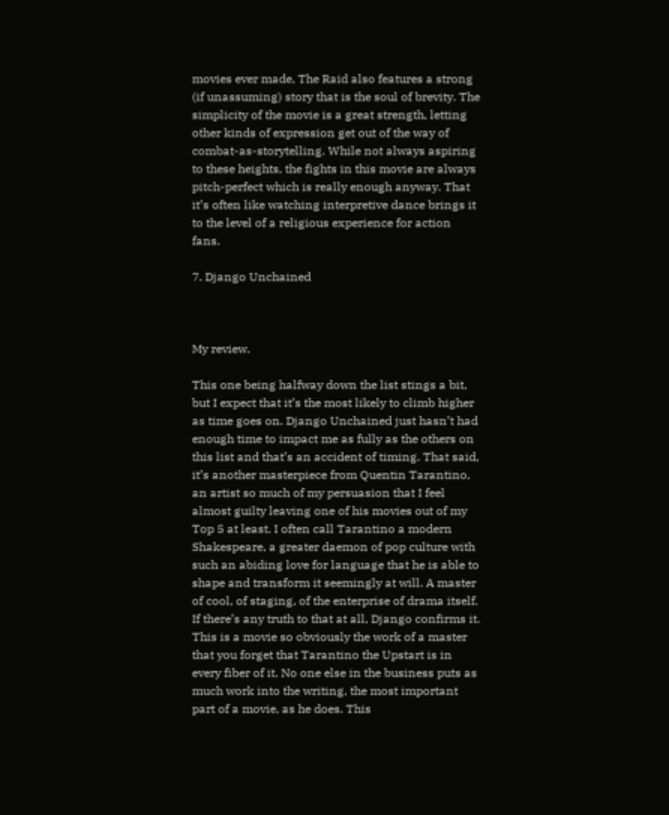movies ever made, The Raid also features a strong (if unassuming) story that is the soul of brevity. The simplicity of the movie is a great strength, letting other kinds of expression get out of the way of combat-as-storytelling. While not always aspiring to these heights, the fights in this movie are always pitch-perfect which is really enough anyway. That it’s often like watching interpretive dance brings it to the level of a religious experience for action fans.

7. Django Unchained



My review.

This one being halfway down the list stings a bit, but I expect that it’s the most likely to climb higher as time goes on. Django Unchained just hasn’t had enough time to impact me as fully as the others on this list and that’s an accident of timing. That said, it’s another masterpiece from Quentin Tarantino, an artist so much of my persuasion that I feel almost guilty leaving one of his movies out of my Top 5 at least. I often call Tarantino a modern Shakespeare, a greater daemon of pop culture with such an abiding love for language that he is able to shape and transform it seemingly at will. A master of cool, of staging, of the enterprise of drama itself. If there’s any truth to that at all, Django confirms it. This is a movie so obviously the work of a master that you forget that Tarantino the Upstart is in every fiber of it. No one else in the business puts as much work into the writing, the most important part of a movie, as he does. This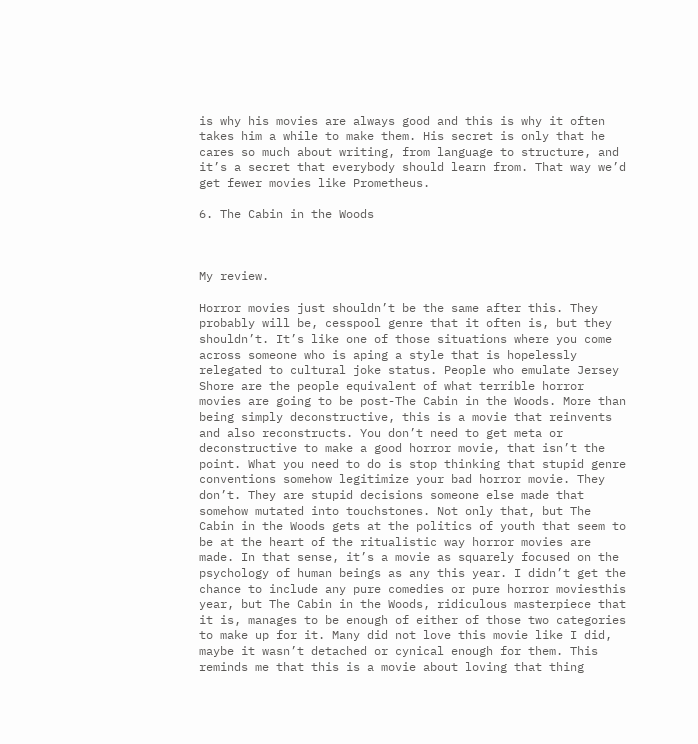is why his movies are always good and this is why it often takes him a while to make them. His secret is only that he cares so much about writing, from language to structure, and it’s a secret that everybody should learn from. That way we’d get fewer movies like Prometheus.

6. The Cabin in the Woods



My review.

Horror movies just shouldn’t be the same after this. They probably will be, cesspool genre that it often is, but they shouldn’t. It’s like one of those situations where you come across someone who is aping a style that is hopelessly relegated to cultural joke status. People who emulate Jersey Shore are the people equivalent of what terrible horror movies are going to be post-The Cabin in the Woods. More than being simply deconstructive, this is a movie that reinvents and also reconstructs. You don’t need to get meta or deconstructive to make a good horror movie, that isn’t the point. What you need to do is stop thinking that stupid genre conventions somehow legitimize your bad horror movie. They don’t. They are stupid decisions someone else made that somehow mutated into touchstones. Not only that, but The Cabin in the Woods gets at the politics of youth that seem to be at the heart of the ritualistic way horror movies are made. In that sense, it’s a movie as squarely focused on the psychology of human beings as any this year. I didn’t get the chance to include any pure comedies or pure horror moviesthis year, but The Cabin in the Woods, ridiculous masterpiece that it is, manages to be enough of either of those two categories to make up for it. Many did not love this movie like I did, maybe it wasn’t detached or cynical enough for them. This reminds me that this is a movie about loving that thing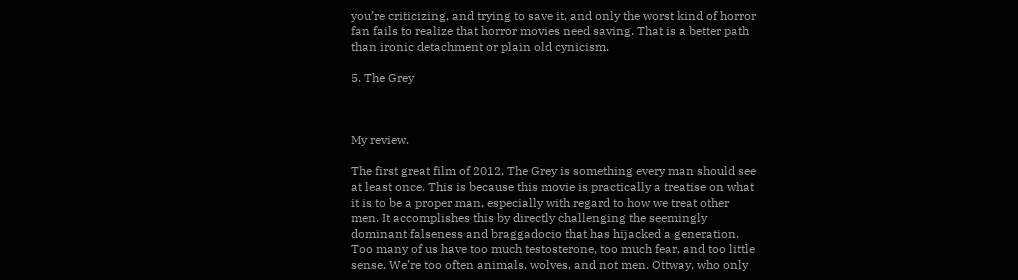you’re criticizing, and trying to save it, and only the worst kind of horror fan fails to realize that horror movies need saving. That is a better path than ironic detachment or plain old cynicism.

5. The Grey



My review.

The first great film of 2012, The Grey is something every man should see at least once. This is because this movie is practically a treatise on what it is to be a proper man, especially with regard to how we treat other men. It accomplishes this by directly challenging the seemingly dominant falseness and braggadocio that has hijacked a generation. Too many of us have too much testosterone, too much fear, and too little sense. We’re too often animals, wolves, and not men. Ottway, who only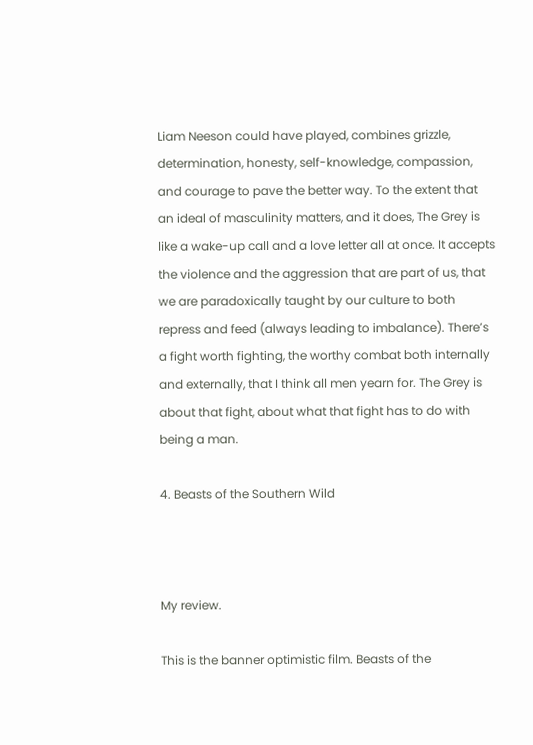Liam Neeson could have played, combines grizzle, determination, honesty, self-knowledge, compassion, and courage to pave the better way. To the extent that an ideal of masculinity matters, and it does, The Grey is like a wake-up call and a love letter all at once. It accepts the violence and the aggression that are part of us, that we are paradoxically taught by our culture to both repress and feed (always leading to imbalance). There’s a fight worth fighting, the worthy combat both internally and externally, that I think all men yearn for. The Grey is about that fight, about what that fight has to do with being a man.

4. Beasts of the Southern Wild



My review.

This is the banner optimistic film. Beasts of the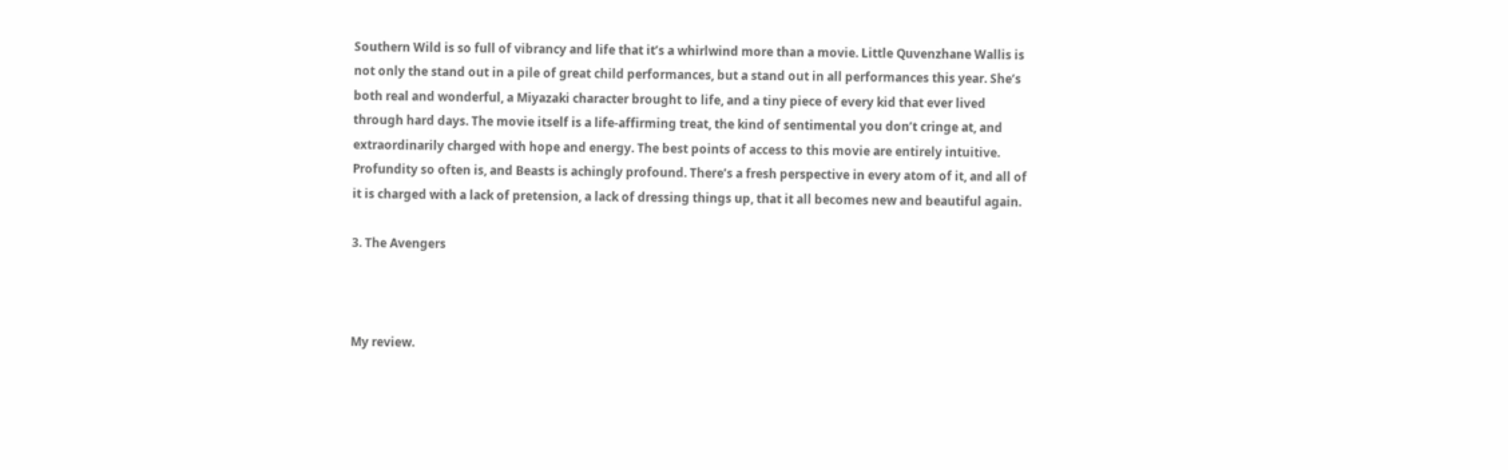Southern Wild is so full of vibrancy and life that it’s a whirlwind more than a movie. Little Quvenzhane Wallis is not only the stand out in a pile of great child performances, but a stand out in all performances this year. She’s both real and wonderful, a Miyazaki character brought to life, and a tiny piece of every kid that ever lived through hard days. The movie itself is a life-affirming treat, the kind of sentimental you don’t cringe at, and extraordinarily charged with hope and energy. The best points of access to this movie are entirely intuitive. Profundity so often is, and Beasts is achingly profound. There’s a fresh perspective in every atom of it, and all of it is charged with a lack of pretension, a lack of dressing things up, that it all becomes new and beautiful again.

3. The Avengers



My review.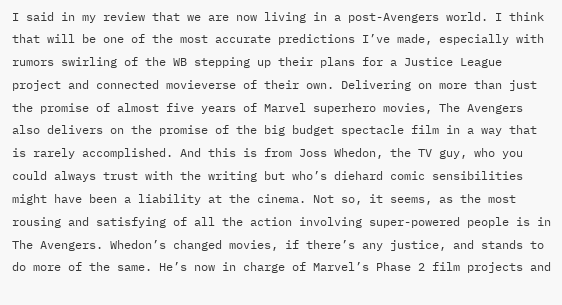I said in my review that we are now living in a post-Avengers world. I think that will be one of the most accurate predictions I’ve made, especially with rumors swirling of the WB stepping up their plans for a Justice League project and connected movieverse of their own. Delivering on more than just the promise of almost five years of Marvel superhero movies, The Avengers also delivers on the promise of the big budget spectacle film in a way that is rarely accomplished. And this is from Joss Whedon, the TV guy, who you could always trust with the writing but who’s diehard comic sensibilities might have been a liability at the cinema. Not so, it seems, as the most rousing and satisfying of all the action involving super-powered people is in The Avengers. Whedon’s changed movies, if there’s any justice, and stands to do more of the same. He’s now in charge of Marvel’s Phase 2 film projects and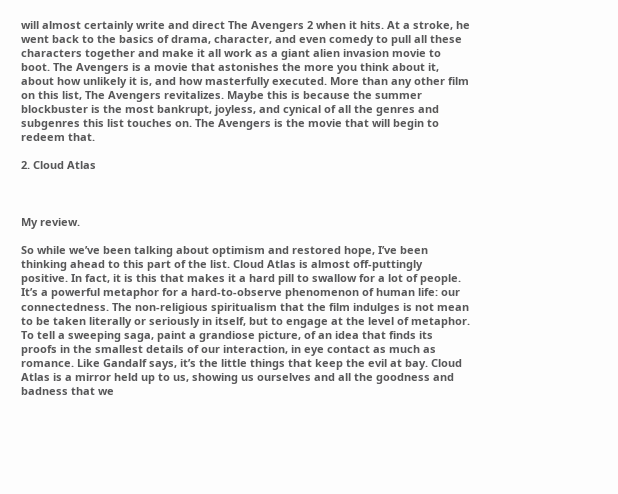will almost certainly write and direct The Avengers 2 when it hits. At a stroke, he went back to the basics of drama, character, and even comedy to pull all these characters together and make it all work as a giant alien invasion movie to boot. The Avengers is a movie that astonishes the more you think about it, about how unlikely it is, and how masterfully executed. More than any other film on this list, The Avengers revitalizes. Maybe this is because the summer blockbuster is the most bankrupt, joyless, and cynical of all the genres and subgenres this list touches on. The Avengers is the movie that will begin to redeem that.

2. Cloud Atlas



My review.

So while we’ve been talking about optimism and restored hope, I’ve been thinking ahead to this part of the list. Cloud Atlas is almost off-puttingly positive. In fact, it is this that makes it a hard pill to swallow for a lot of people. It’s a powerful metaphor for a hard-to-observe phenomenon of human life: our connectedness. The non-religious spiritualism that the film indulges is not mean to be taken literally or seriously in itself, but to engage at the level of metaphor. To tell a sweeping saga, paint a grandiose picture, of an idea that finds its proofs in the smallest details of our interaction, in eye contact as much as romance. Like Gandalf says, it’s the little things that keep the evil at bay. Cloud Atlas is a mirror held up to us, showing us ourselves and all the goodness and badness that we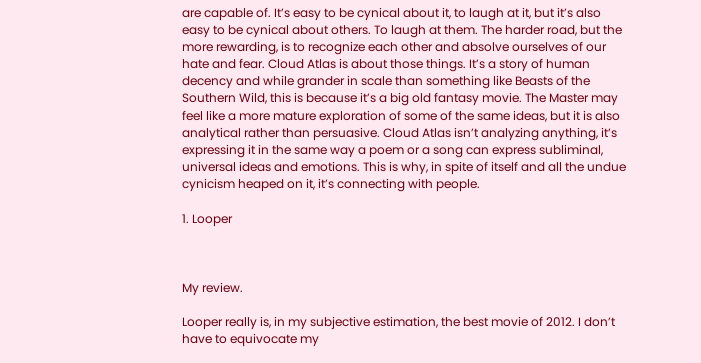are capable of. It’s easy to be cynical about it, to laugh at it, but it’s also easy to be cynical about others. To laugh at them. The harder road, but the more rewarding, is to recognize each other and absolve ourselves of our hate and fear. Cloud Atlas is about those things. It’s a story of human decency and while grander in scale than something like Beasts of the Southern Wild, this is because it’s a big old fantasy movie. The Master may feel like a more mature exploration of some of the same ideas, but it is also analytical rather than persuasive. Cloud Atlas isn’t analyzing anything, it’s expressing it in the same way a poem or a song can express subliminal, universal ideas and emotions. This is why, in spite of itself and all the undue cynicism heaped on it, it’s connecting with people.

1. Looper



My review.

Looper really is, in my subjective estimation, the best movie of 2012. I don’t have to equivocate my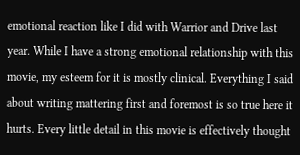emotional reaction like I did with Warrior and Drive last year. While I have a strong emotional relationship with this movie, my esteem for it is mostly clinical. Everything I said about writing mattering first and foremost is so true here it hurts. Every little detail in this movie is effectively thought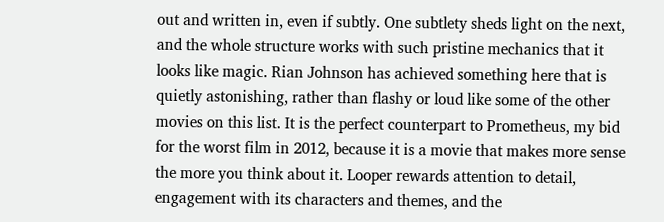out and written in, even if subtly. One subtlety sheds light on the next, and the whole structure works with such pristine mechanics that it looks like magic. Rian Johnson has achieved something here that is quietly astonishing, rather than flashy or loud like some of the other movies on this list. It is the perfect counterpart to Prometheus, my bid for the worst film in 2012, because it is a movie that makes more sense the more you think about it. Looper rewards attention to detail, engagement with its characters and themes, and the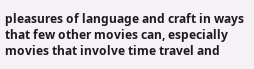pleasures of language and craft in ways that few other movies can, especially movies that involve time travel and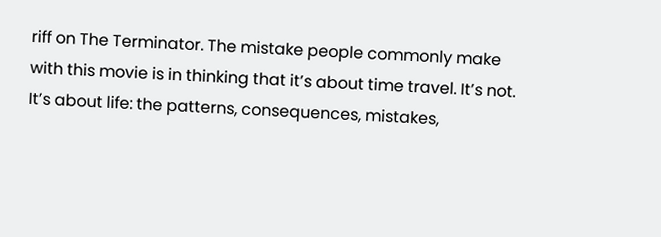riff on The Terminator. The mistake people commonly make with this movie is in thinking that it’s about time travel. It’s not. It’s about life: the patterns, consequences, mistakes,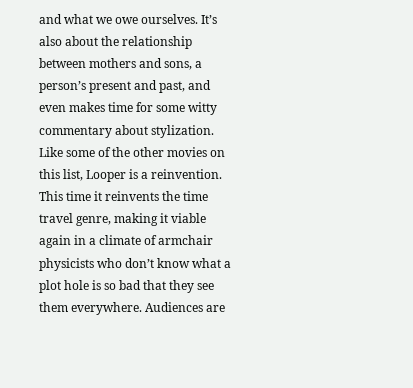and what we owe ourselves. It’s also about the relationship between mothers and sons, a person’s present and past, and even makes time for some witty commentary about stylization. Like some of the other movies on this list, Looper is a reinvention. This time it reinvents the time travel genre, making it viable again in a climate of armchair physicists who don’t know what a plot hole is so bad that they see them everywhere. Audiences are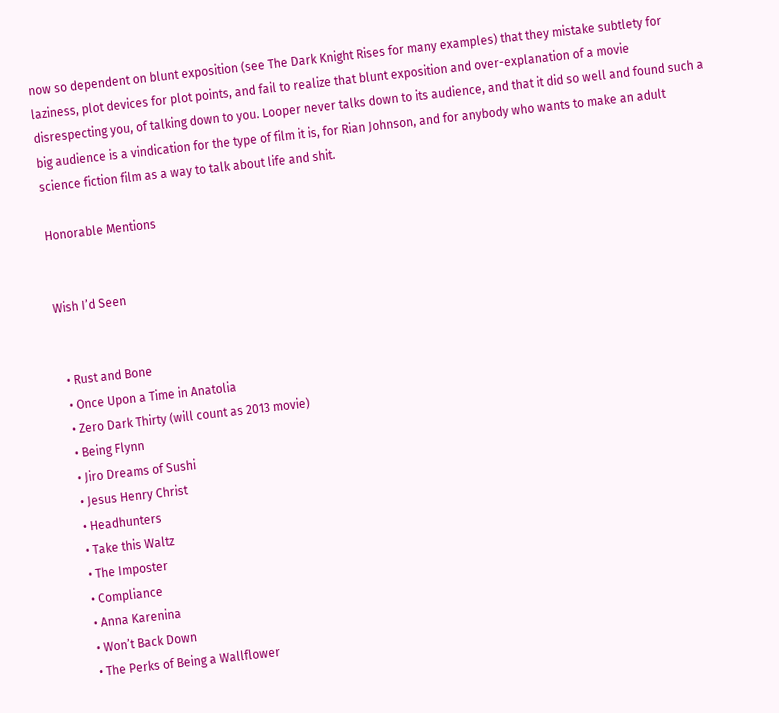now so dependent on blunt exposition (see The Dark Knight Rises for many examples) that they mistake subtlety for laziness, plot devices for plot points, and fail to realize that blunt exposition and over-explanation of a movie disrespecting you, of talking down to you. Looper never talks down to its audience, and that it did so well and found such a big audience is a vindication for the type of film it is, for Rian Johnson, and for anybody who wants to make an adult science fiction film as a way to talk about life and shit.

Honorable Mentions


Wish I’d Seen


  • Rust and Bone
  • Once Upon a Time in Anatolia
  • Zero Dark Thirty (will count as 2013 movie)
  • Being Flynn
  • Jiro Dreams of Sushi
  • Jesus Henry Christ
  • Headhunters
  • Take this Waltz
  • The Imposter
  • Compliance
  • Anna Karenina
  • Won’t Back Down
  • The Perks of Being a Wallflower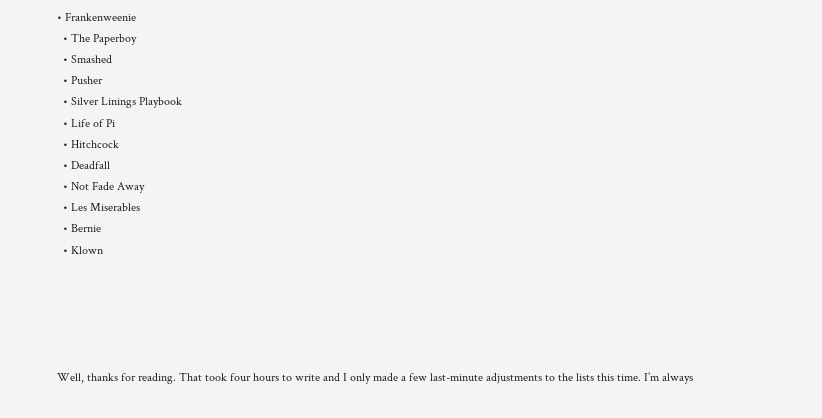• Frankenweenie
  • The Paperboy
  • Smashed
  • Pusher
  • Silver Linings Playbook
  • Life of Pi
  • Hitchcock
  • Deadfall
  • Not Fade Away
  • Les Miserables
  • Bernie
  • Klown





Well, thanks for reading. That took four hours to write and I only made a few last-minute adjustments to the lists this time. I’m always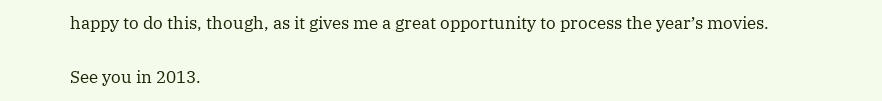happy to do this, though, as it gives me a great opportunity to process the year’s movies.

See you in 2013.